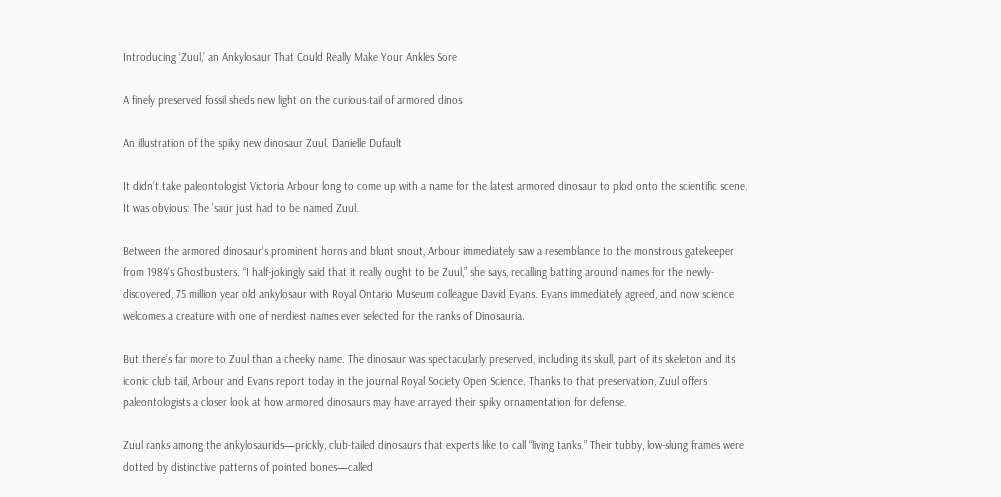Introducing ‘Zuul,’ an Ankylosaur That Could Really Make Your Ankles Sore

A finely preserved fossil sheds new light on the curious tail of armored dinos

An illustration of the spiky new dinosaur Zuul. Danielle Dufault

It didn’t take paleontologist Victoria Arbour long to come up with a name for the latest armored dinosaur to plod onto the scientific scene. It was obvious: The ’saur just had to be named Zuul.

Between the armored dinosaur’s prominent horns and blunt snout, Arbour immediately saw a resemblance to the monstrous gatekeeper from 1984’s Ghostbusters. “I half-jokingly said that it really ought to be Zuul,” she says, recalling batting around names for the newly-discovered, 75 million year old ankylosaur with Royal Ontario Museum colleague David Evans. Evans immediately agreed, and now science welcomes a creature with one of nerdiest names ever selected for the ranks of Dinosauria.

But there’s far more to Zuul than a cheeky name. The dinosaur was spectacularly preserved, including its skull, part of its skeleton and its iconic club tail, Arbour and Evans report today in the journal Royal Society Open Science. Thanks to that preservation, Zuul offers paleontologists a closer look at how armored dinosaurs may have arrayed their spiky ornamentation for defense.

Zuul ranks among the ankylosaurids—prickly, club-tailed dinosaurs that experts like to call “living tanks.” Their tubby, low-slung frames were dotted by distinctive patterns of pointed bones—called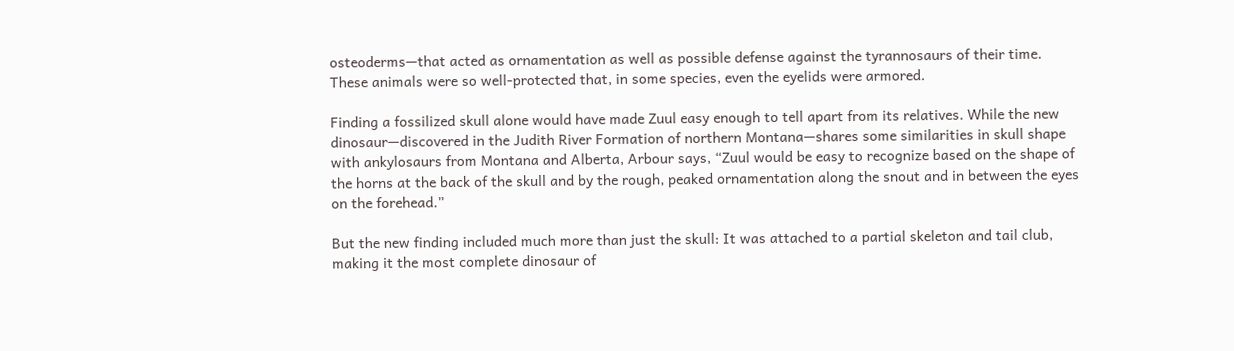osteoderms—that acted as ornamentation as well as possible defense against the tyrannosaurs of their time. These animals were so well-protected that, in some species, even the eyelids were armored.

Finding a fossilized skull alone would have made Zuul easy enough to tell apart from its relatives. While the new dinosaur—discovered in the Judith River Formation of northern Montana—shares some similarities in skull shape with ankylosaurs from Montana and Alberta, Arbour says, “Zuul would be easy to recognize based on the shape of the horns at the back of the skull and by the rough, peaked ornamentation along the snout and in between the eyes on the forehead.”

But the new finding included much more than just the skull: It was attached to a partial skeleton and tail club, making it the most complete dinosaur of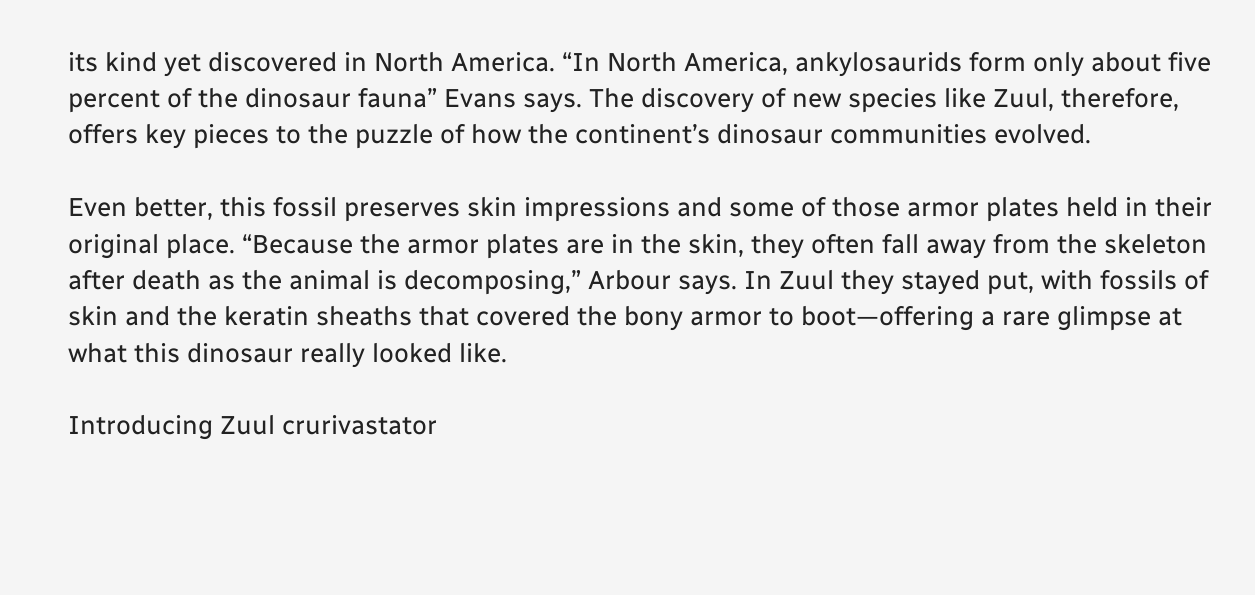its kind yet discovered in North America. “In North America, ankylosaurids form only about five percent of the dinosaur fauna” Evans says. The discovery of new species like Zuul, therefore, offers key pieces to the puzzle of how the continent’s dinosaur communities evolved.

Even better, this fossil preserves skin impressions and some of those armor plates held in their original place. “Because the armor plates are in the skin, they often fall away from the skeleton after death as the animal is decomposing,” Arbour says. In Zuul they stayed put, with fossils of skin and the keratin sheaths that covered the bony armor to boot—offering a rare glimpse at what this dinosaur really looked like.

Introducing Zuul crurivastator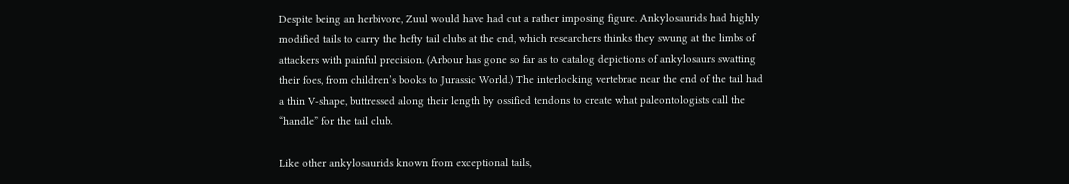Despite being an herbivore, Zuul would have had cut a rather imposing figure. Ankylosaurids had highly modified tails to carry the hefty tail clubs at the end, which researchers thinks they swung at the limbs of attackers with painful precision. (Arbour has gone so far as to catalog depictions of ankylosaurs swatting their foes, from children’s books to Jurassic World.) The interlocking vertebrae near the end of the tail had a thin V-shape, buttressed along their length by ossified tendons to create what paleontologists call the “handle” for the tail club.

Like other ankylosaurids known from exceptional tails,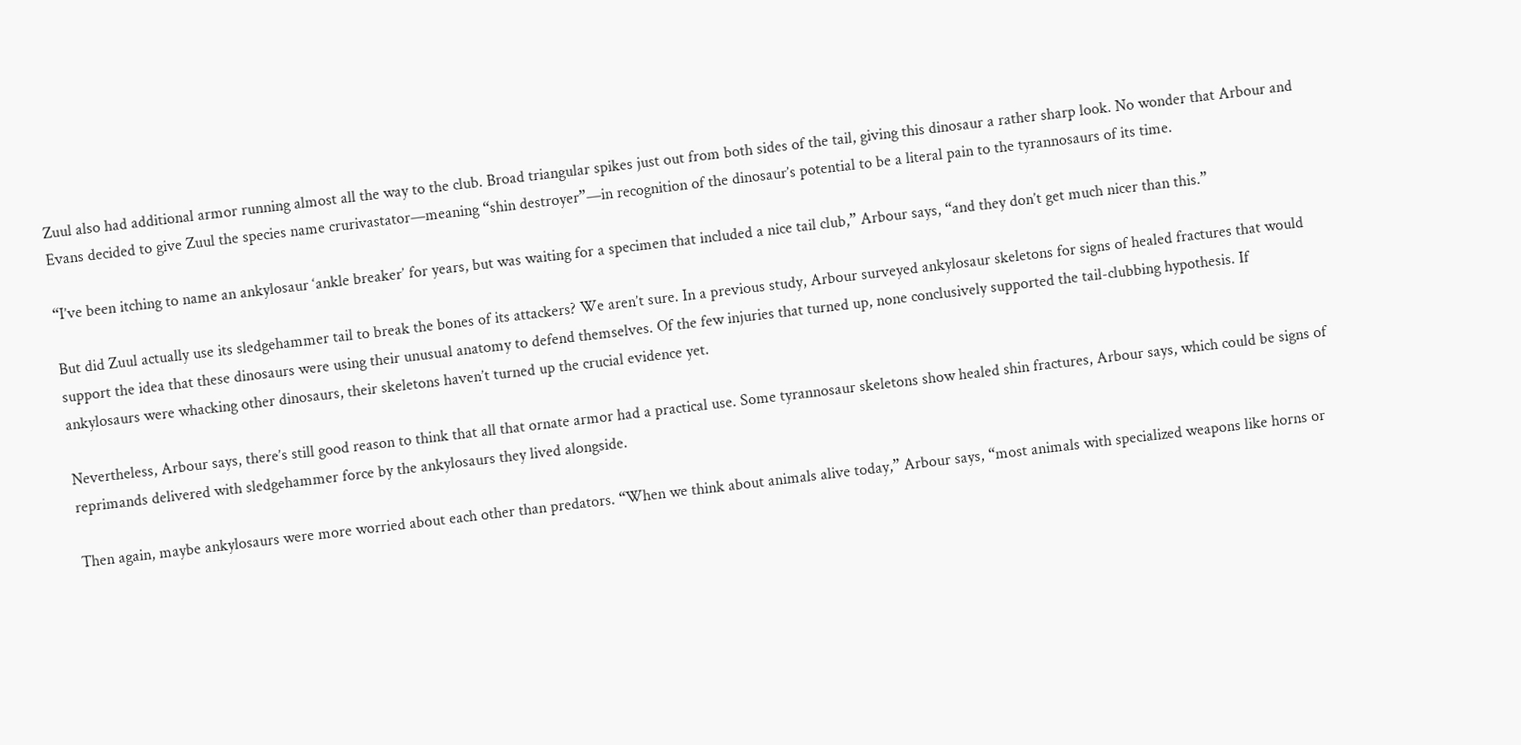Zuul also had additional armor running almost all the way to the club. Broad triangular spikes just out from both sides of the tail, giving this dinosaur a rather sharp look. No wonder that Arbour and Evans decided to give Zuul the species name crurivastator—meaning “shin destroyer”—in recognition of the dinosaur’s potential to be a literal pain to the tyrannosaurs of its time.

“I’ve been itching to name an ankylosaur ‘ankle breaker’ for years, but was waiting for a specimen that included a nice tail club,” Arbour says, “and they don’t get much nicer than this.”

But did Zuul actually use its sledgehammer tail to break the bones of its attackers? We aren’t sure. In a previous study, Arbour surveyed ankylosaur skeletons for signs of healed fractures that would support the idea that these dinosaurs were using their unusual anatomy to defend themselves. Of the few injuries that turned up, none conclusively supported the tail-clubbing hypothesis. If ankylosaurs were whacking other dinosaurs, their skeletons haven’t turned up the crucial evidence yet.

Nevertheless, Arbour says, there’s still good reason to think that all that ornate armor had a practical use. Some tyrannosaur skeletons show healed shin fractures, Arbour says, which could be signs of reprimands delivered with sledgehammer force by the ankylosaurs they lived alongside.

Then again, maybe ankylosaurs were more worried about each other than predators. “When we think about animals alive today,” Arbour says, “most animals with specialized weapons like horns or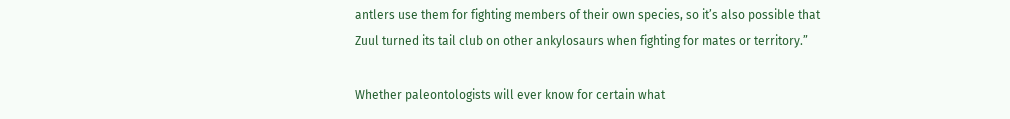antlers use them for fighting members of their own species, so it’s also possible that Zuul turned its tail club on other ankylosaurs when fighting for mates or territory.”

Whether paleontologists will ever know for certain what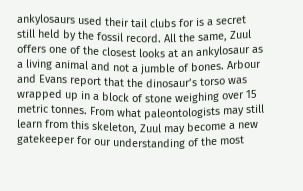ankylosaurs used their tail clubs for is a secret still held by the fossil record. All the same, Zuul offers one of the closest looks at an ankylosaur as a living animal and not a jumble of bones. Arbour and Evans report that the dinosaur’s torso was wrapped up in a block of stone weighing over 15 metric tonnes. From what paleontologists may still learn from this skeleton, Zuul may become a new gatekeeper for our understanding of the most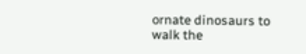ornate dinosaurs to walk the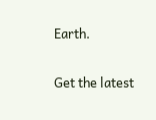Earth.

Get the latest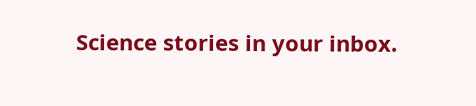Science stories in your inbox.